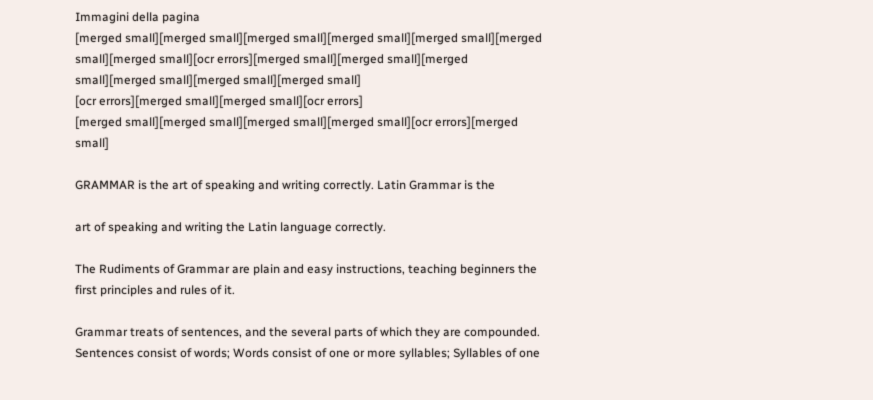Immagini della pagina
[merged small][merged small][merged small][merged small][merged small][merged small][merged small][ocr errors][merged small][merged small][merged small][merged small][merged small][merged small]
[ocr errors][merged small][merged small][ocr errors]
[merged small][merged small][merged small][merged small][ocr errors][merged small]

GRAMMAR is the art of speaking and writing correctly. Latin Grammar is the

art of speaking and writing the Latin language correctly.

The Rudiments of Grammar are plain and easy instructions, teaching beginners the first principles and rules of it.

Grammar treats of sentences, and the several parts of which they are compounded. Sentences consist of words; Words consist of one or more syllables; Syllables of one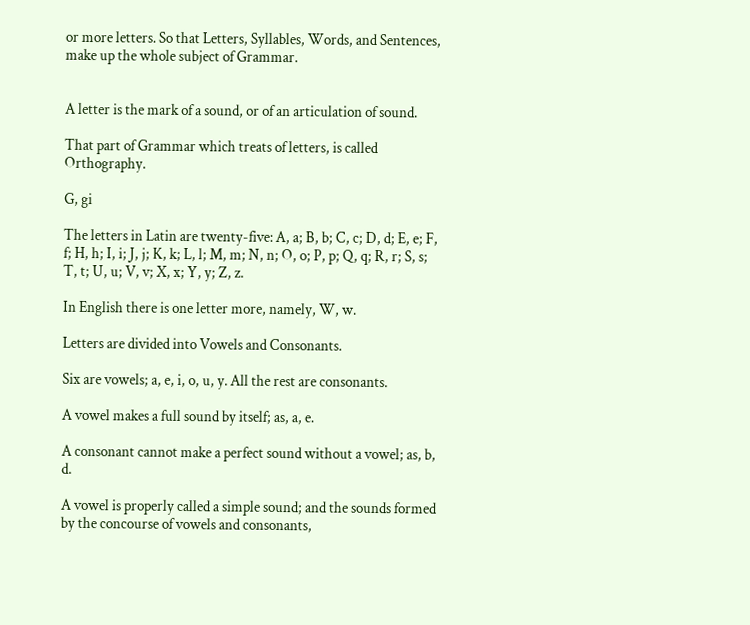or more letters. So that Letters, Syllables, Words, and Sentences, make up the whole subject of Grammar.


A letter is the mark of a sound, or of an articulation of sound.

That part of Grammar which treats of letters, is called Orthography.

G, gi

The letters in Latin are twenty-five: A, a; B, b; C, c; D, d; E, e; F, f; H, h; I, i; J, j; K, k; L, l; M, m; N, n; O, o; P, p; Q, q; R, r; S, s; T, t; U, u; V, v; X, x; Y, y; Z, z.

In English there is one letter more, namely, W, w.

Letters are divided into Vowels and Consonants.

Six are vowels; a, e, i, o, u, y. All the rest are consonants.

A vowel makes a full sound by itself; as, a, e.

A consonant cannot make a perfect sound without a vowel; as, b, d.

A vowel is properly called a simple sound; and the sounds formed by the concourse of vowels and consonants,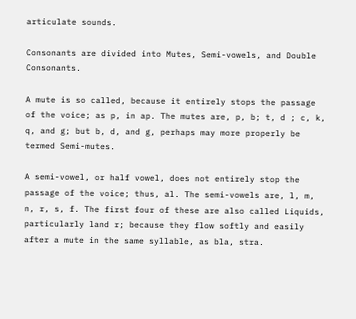articulate sounds.

Consonants are divided into Mutes, Semi-vowels, and Double Consonants.

A mute is so called, because it entirely stops the passage of the voice; as p, in ap. The mutes are, p, b; t, d ; c, k, q, and g; but b, d, and g, perhaps may more properly be termed Semi-mutes.

A semi-vowel, or half vowel, does not entirely stop the passage of the voice; thus, al. The semi-vowels are, l, m, n, r, s, f. The first four of these are also called Liquids, particularly land r; because they flow softly and easily after a mute in the same syllable, as bla, stra.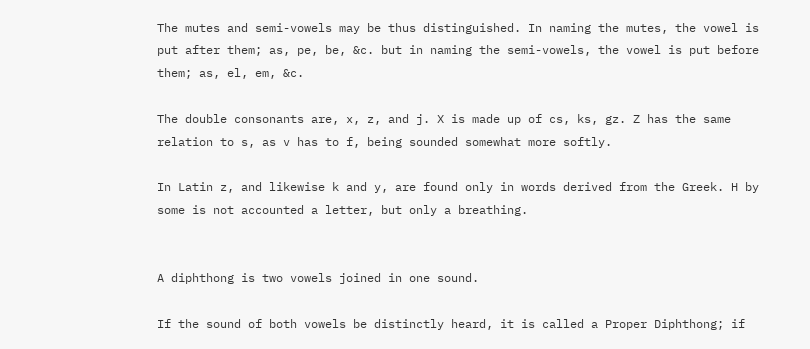The mutes and semi-vowels may be thus distinguished. In naming the mutes, the vowel is put after them; as, pe, be, &c. but in naming the semi-vowels, the vowel is put before them; as, el, em, &c.

The double consonants are, x, z, and j. X is made up of cs, ks, gz. Z has the same relation to s, as v has to f, being sounded somewhat more softly.

In Latin z, and likewise k and y, are found only in words derived from the Greek. H by some is not accounted a letter, but only a breathing.


A diphthong is two vowels joined in one sound.

If the sound of both vowels be distinctly heard, it is called a Proper Diphthong; if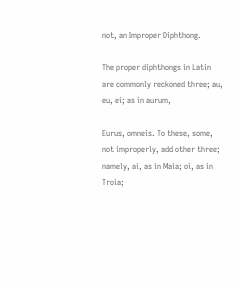not, an Improper Diphthong.

The proper diphthongs in Latin are commonly reckoned three; au, eu, ei; as in aurum,

Eurus, omneis. To these, some, not improperly, add other three; namely, ai, as in Maia; oi, as in Troia;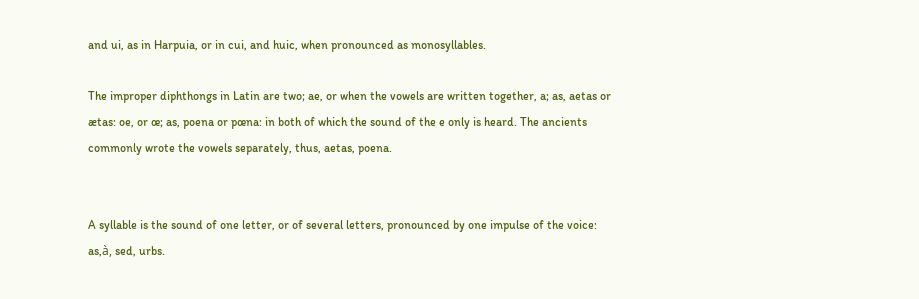and ui, as in Harpuia, or in cui, and huic, when pronounced as monosyllables.

The improper diphthongs in Latin are two; ae, or when the vowels are written together, a; as, aetas or ætas: oe, or œ; as, poena or pœna: in both of which the sound of the e only is heard. The ancients commonly wrote the vowels separately, thus, aetas, poena.


A syllable is the sound of one letter, or of several letters, pronounced by one impulse of the voice: as,à, sed, urbs.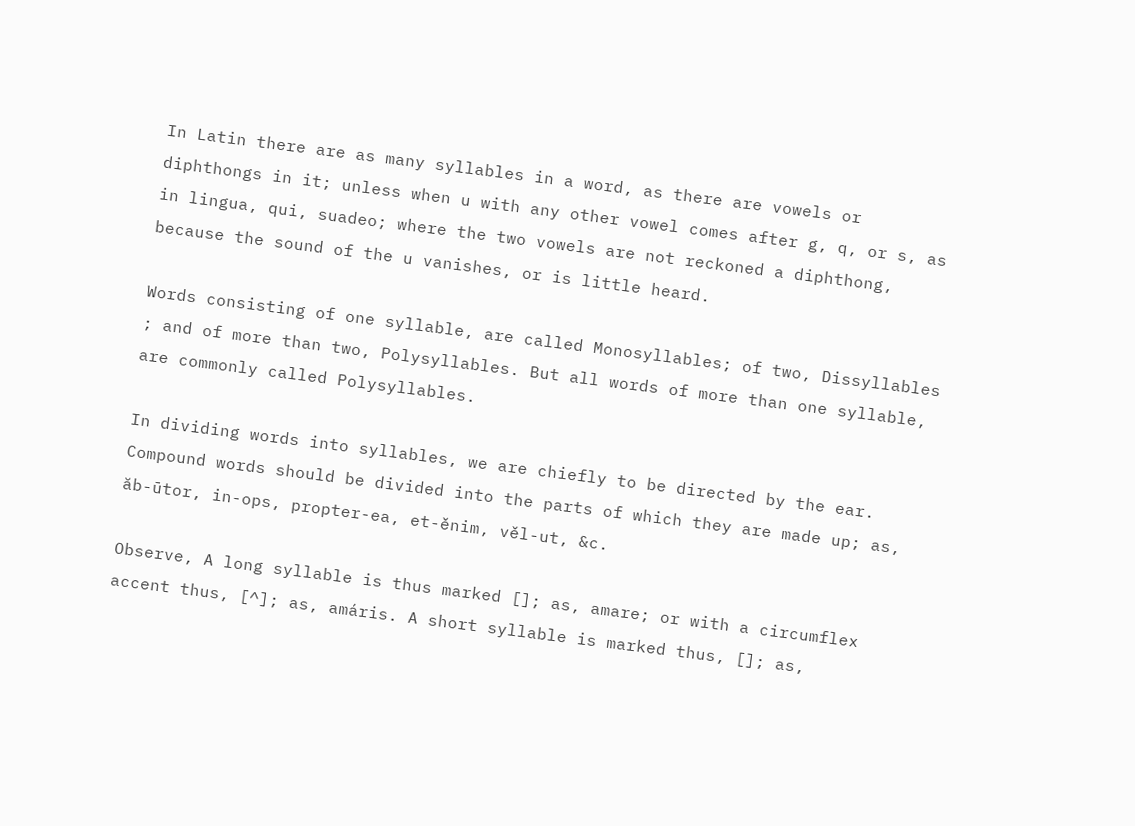In Latin there are as many syllables in a word, as there are vowels or diphthongs in it; unless when u with any other vowel comes after g, q, or s, as in lingua, qui, suadeo; where the two vowels are not reckoned a diphthong, because the sound of the u vanishes, or is little heard.

Words consisting of one syllable, are called Monosyllables; of two, Dissyllables ; and of more than two, Polysyllables. But all words of more than one syllable, are commonly called Polysyllables.

In dividing words into syllables, we are chiefly to be directed by the ear. Compound words should be divided into the parts of which they are made up; as, ăb-ūtor, in-ops, propter-ea, et-ěnim, věl-ut, &c.

Observe, A long syllable is thus marked []; as, amare; or with a circumflex accent thus, [^]; as, amáris. A short syllable is marked thus, []; as,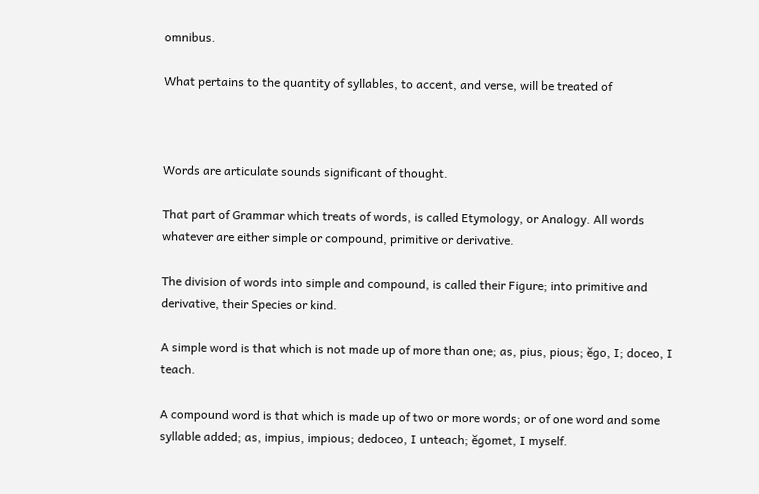omnibus.

What pertains to the quantity of syllables, to accent, and verse, will be treated of



Words are articulate sounds significant of thought.

That part of Grammar which treats of words, is called Etymology, or Analogy. All words whatever are either simple or compound, primitive or derivative.

The division of words into simple and compound, is called their Figure; into primitive and derivative, their Species or kind.

A simple word is that which is not made up of more than one; as, pius, pious; ĕgo, I; doceo, I teach.

A compound word is that which is made up of two or more words; or of one word and some syllable added; as, impius, impious; dedoceo, I unteach; ĕgomet, I myself.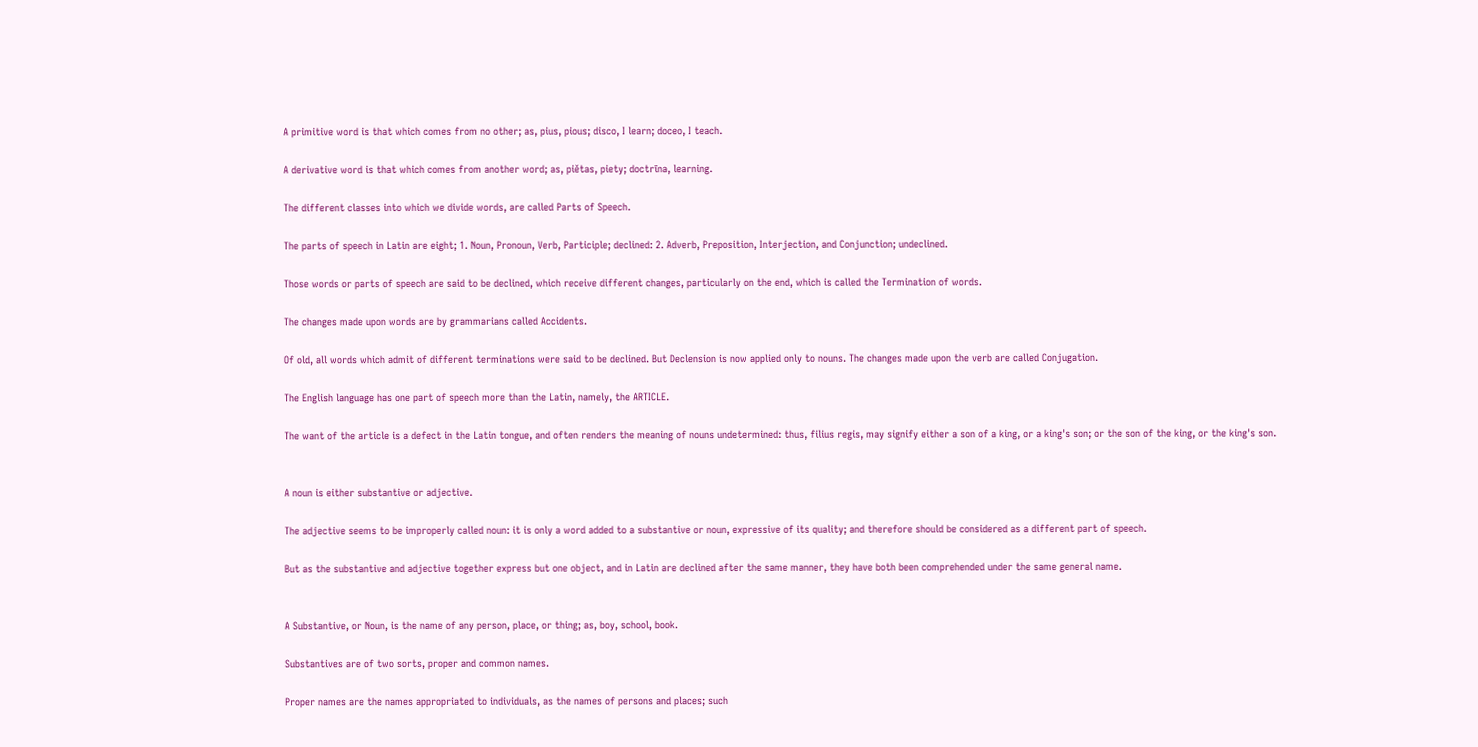A primitive word is that which comes from no other; as, pius, pious; disco, I learn; doceo, I teach.

A derivative word is that which comes from another word; as, piětas, piety; doctrīna, learning.

The different classes into which we divide words, are called Parts of Speech.

The parts of speech in Latin are eight; 1. Noun, Pronoun, Verb, Participle; declined: 2. Adverb, Preposition, Interjection, and Conjunction; undeclined.

Those words or parts of speech are said to be declined, which receive different changes, particularly on the end, which is called the Termination of words.

The changes made upon words are by grammarians called Accidents.

Of old, all words which admit of different terminations were said to be declined. But Declension is now applied only to nouns. The changes made upon the verb are called Conjugation.

The English language has one part of speech more than the Latin, namely, the ARTICLE.

The want of the article is a defect in the Latin tongue, and often renders the meaning of nouns undetermined: thus, filius regis, may signify either a son of a king, or a king's son; or the son of the king, or the king's son.


A noun is either substantive or adjective.

The adjective seems to be improperly called noun: it is only a word added to a substantive or noun, expressive of its quality; and therefore should be considered as a different part of speech.

But as the substantive and adjective together express but one object, and in Latin are declined after the same manner, they have both been comprehended under the same general name.


A Substantive, or Noun, is the name of any person, place, or thing; as, boy, school, book.

Substantives are of two sorts, proper and common names.

Proper names are the names appropriated to individuals, as the names of persons and places; such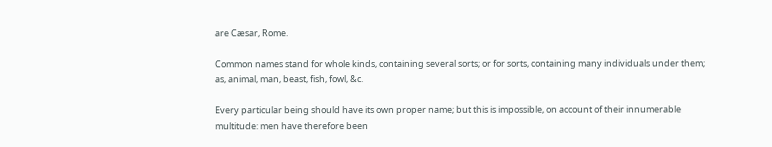are Cæsar, Rome.

Common names stand for whole kinds, containing several sorts; or for sorts, containing many individuals under them; as, animal, man, beast, fish, fowl, &c.

Every particular being should have its own proper name; but this is impossible, on account of their innumerable multitude: men have therefore been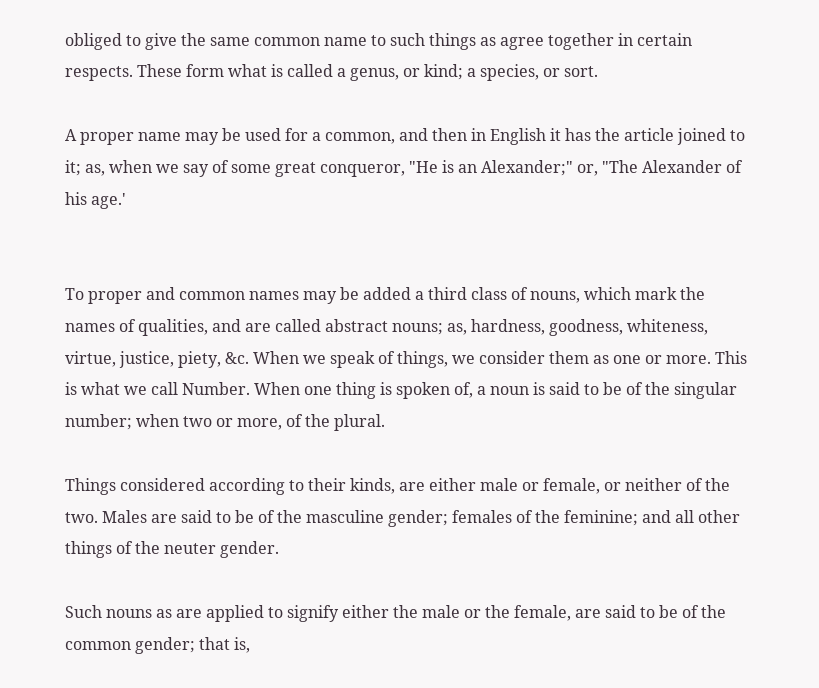obliged to give the same common name to such things as agree together in certain respects. These form what is called a genus, or kind; a species, or sort.

A proper name may be used for a common, and then in English it has the article joined to it; as, when we say of some great conqueror, "He is an Alexander;" or, "The Alexander of his age.'


To proper and common names may be added a third class of nouns, which mark the names of qualities, and are called abstract nouns; as, hardness, goodness, whiteness, virtue, justice, piety, &c. When we speak of things, we consider them as one or more. This is what we call Number. When one thing is spoken of, a noun is said to be of the singular number; when two or more, of the plural.

Things considered according to their kinds, are either male or female, or neither of the two. Males are said to be of the masculine gender; females of the feminine; and all other things of the neuter gender.

Such nouns as are applied to signify either the male or the female, are said to be of the common gender; that is,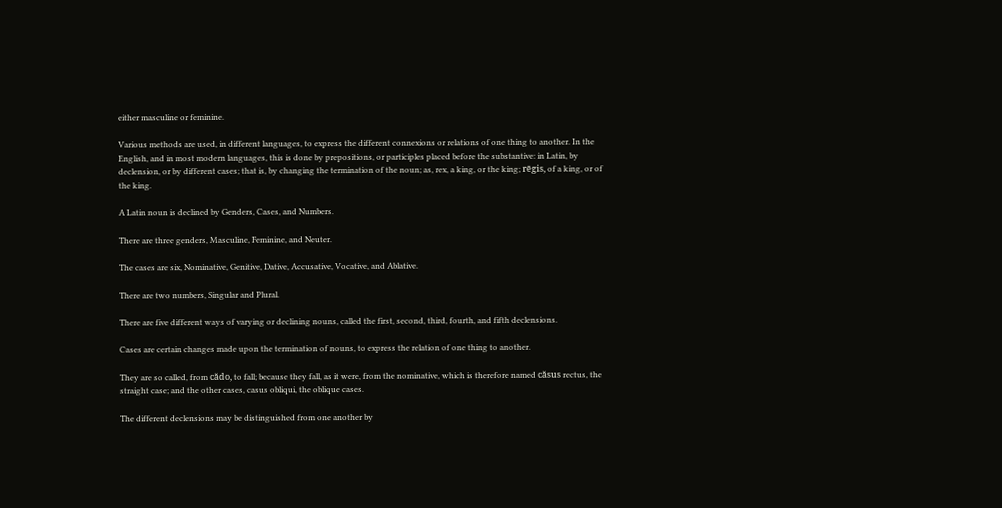either masculine or feminine.

Various methods are used, in different languages, to express the different connexions or relations of one thing to another. In the English, and in most modern languages, this is done by prepositions, or participles placed before the substantive: in Latin, by declension, or by different cases; that is, by changing the termination of the noun; as, rex, a king, or the king; rēgis, of a king, or of the king.

A Latin noun is declined by Genders, Cases, and Numbers.

There are three genders, Masculine, Feminine, and Neuter.

The cases are six, Nominative, Genitive, Dative, Accusative, Vocative, and Ablative.

There are two numbers, Singular and Plural.

There are five different ways of varying or declining nouns, called the first, second, third, fourth, and fifth declensions.

Cases are certain changes made upon the termination of nouns, to express the relation of one thing to another.

They are so called, from cădo, to fall; because they fall, as it were, from the nominative, which is therefore named căsus rectus, the straight case; and the other cases, casus obliqui, the oblique cases.

The different declensions may be distinguished from one another by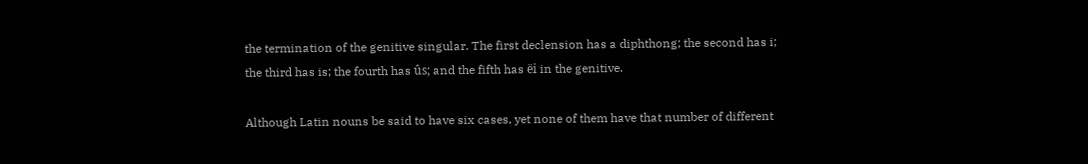the termination of the genitive singular. The first declension has a diphthong; the second has i; the third has is; the fourth has ûs; and the fifth has ëi in the genitive.

Although Latin nouns be said to have six cases, yet none of them have that number of different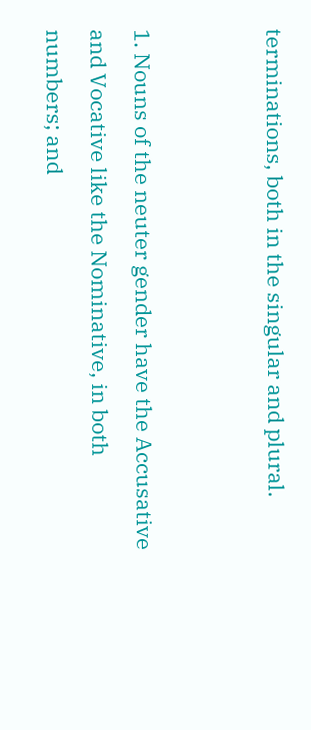terminations, both in the singular and plural.


1. Nouns of the neuter gender have the Accusative and Vocative like the Nominative, in both numbers; and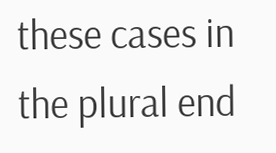these cases in the plural end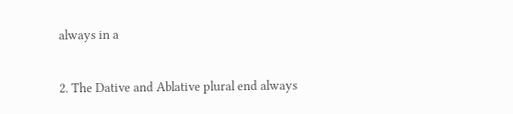always in a

2. The Dative and Ablative plural end always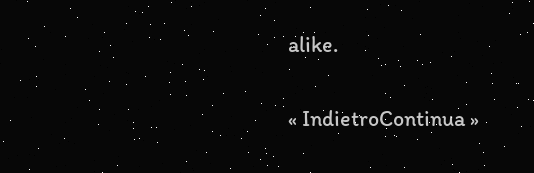alike.

« IndietroContinua »